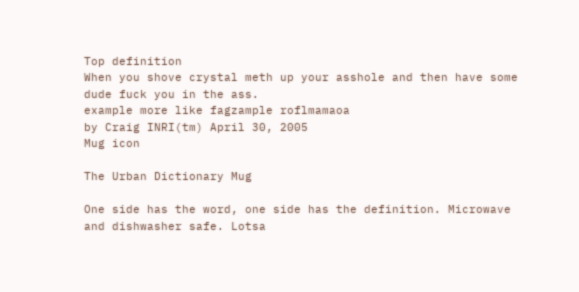Top definition
When you shove crystal meth up your asshole and then have some dude fuck you in the ass.
example more like fagzample roflmamaoa
by Craig INRI(tm) April 30, 2005
Mug icon

The Urban Dictionary Mug

One side has the word, one side has the definition. Microwave and dishwasher safe. Lotsa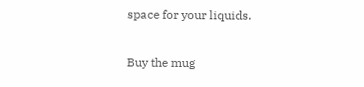space for your liquids.

Buy the mug